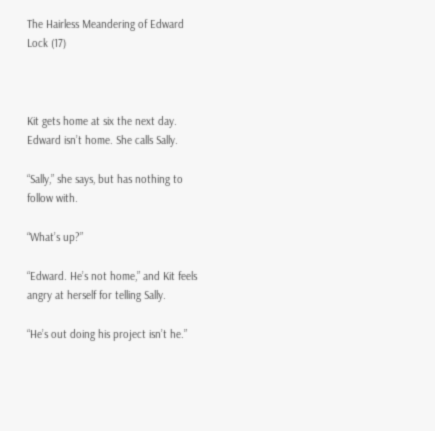The Hairless Meandering of Edward Lock (17)



Kit gets home at six the next day. Edward isn’t home. She calls Sally.

“Sally,” she says, but has nothing to follow with.

“What’s up?”

“Edward. He’s not home,” and Kit feels angry at herself for telling Sally.

“He’s out doing his project isn’t he.”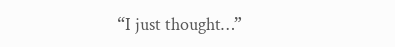“I just thought…”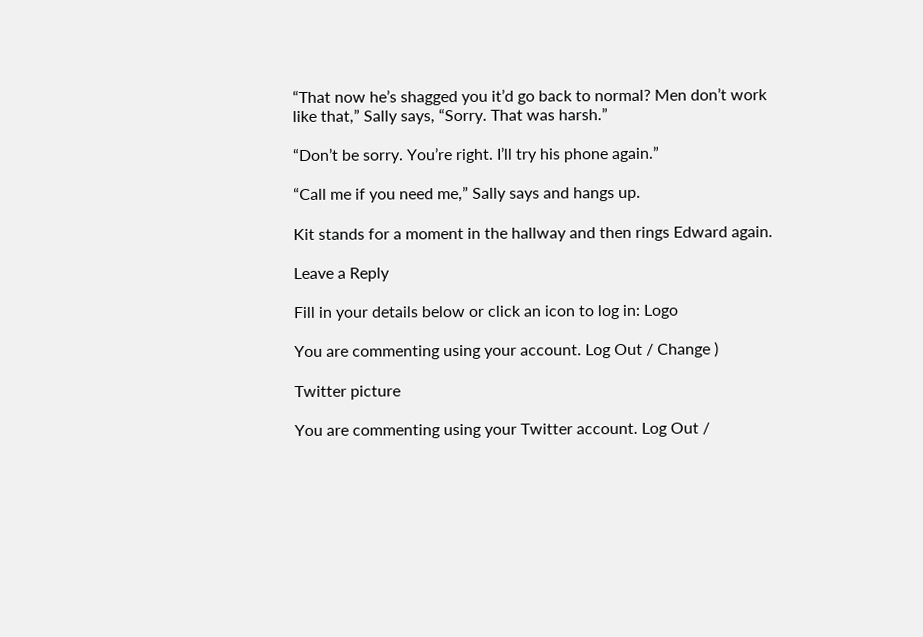“That now he’s shagged you it’d go back to normal? Men don’t work like that,” Sally says, “Sorry. That was harsh.”

“Don’t be sorry. You’re right. I’ll try his phone again.”

“Call me if you need me,” Sally says and hangs up.

Kit stands for a moment in the hallway and then rings Edward again.

Leave a Reply

Fill in your details below or click an icon to log in: Logo

You are commenting using your account. Log Out / Change )

Twitter picture

You are commenting using your Twitter account. Log Out /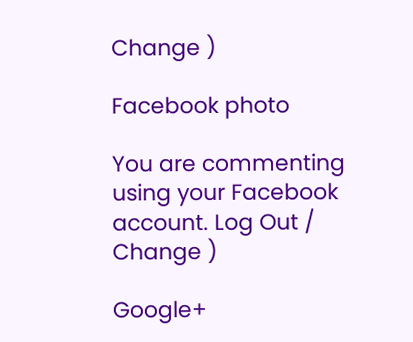Change )

Facebook photo

You are commenting using your Facebook account. Log Out / Change )

Google+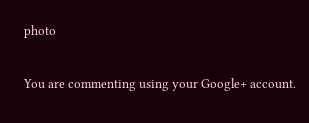photo

You are commenting using your Google+ account.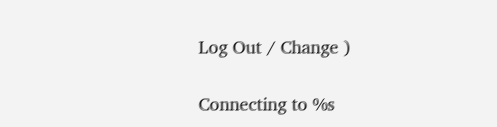Log Out / Change )

Connecting to %s